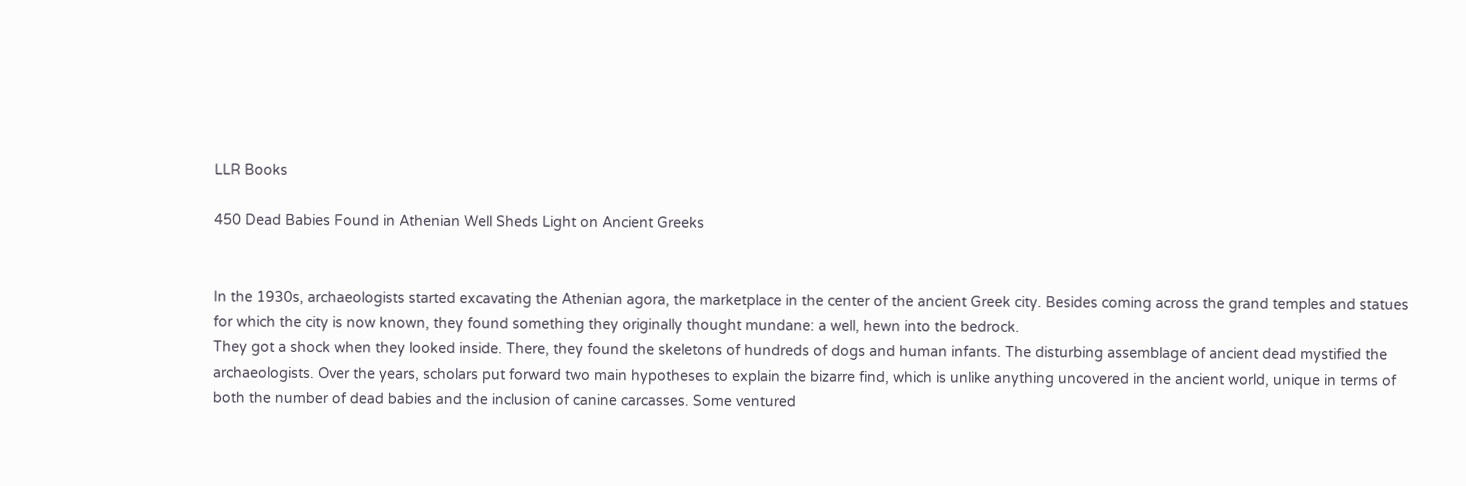LLR Books

450 Dead Babies Found in Athenian Well Sheds Light on Ancient Greeks


In the 1930s, archaeologists started excavating the Athenian agora, the marketplace in the center of the ancient Greek city. Besides coming across the grand temples and statues for which the city is now known, they found something they originally thought mundane: a well, hewn into the bedrock.
They got a shock when they looked inside. There, they found the skeletons of hundreds of dogs and human infants. The disturbing assemblage of ancient dead mystified the archaeologists. Over the years, scholars put forward two main hypotheses to explain the bizarre find, which is unlike anything uncovered in the ancient world, unique in terms of both the number of dead babies and the inclusion of canine carcasses. Some ventured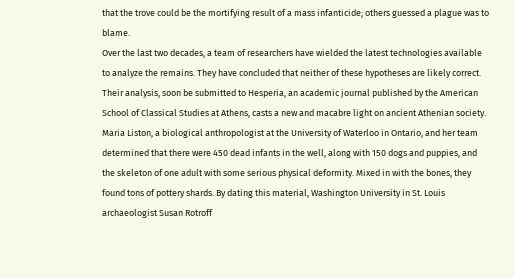that the trove could be the mortifying result of a mass infanticide; others guessed a plague was to blame.
Over the last two decades, a team of researchers have wielded the latest technologies available to analyze the remains. They have concluded that neither of these hypotheses are likely correct. Their analysis, soon be submitted to Hesperia, an academic journal published by the American School of Classical Studies at Athens, casts a new and macabre light on ancient Athenian society.
Maria Liston, a biological anthropologist at the University of Waterloo in Ontario, and her team determined that there were 450 dead infants in the well, along with 150 dogs and puppies, and the skeleton of one adult with some serious physical deformity. Mixed in with the bones, they found tons of pottery shards. By dating this material, Washington University in St. Louis archaeologist Susan Rotroff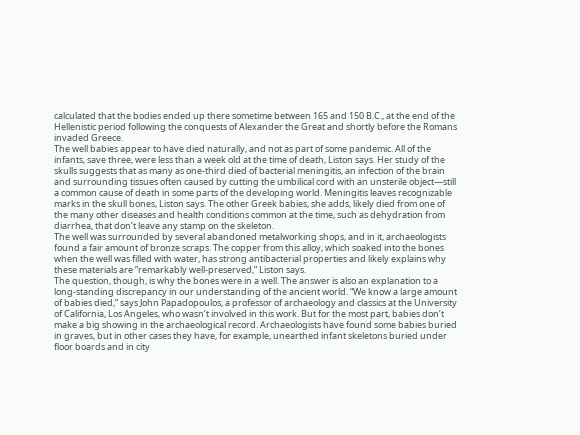calculated that the bodies ended up there sometime between 165 and 150 B.C., at the end of the Hellenistic period following the conquests of Alexander the Great and shortly before the Romans invaded Greece.
The well babies appear to have died naturally, and not as part of some pandemic. All of the infants, save three, were less than a week old at the time of death, Liston says. Her study of the skulls suggests that as many as one-third died of bacterial meningitis, an infection of the brain and surrounding tissues often caused by cutting the umbilical cord with an unsterile object—still a common cause of death in some parts of the developing world. Meningitis leaves recognizable marks in the skull bones, Liston says. The other Greek babies, she adds, likely died from one of the many other diseases and health conditions common at the time, such as dehydration from diarrhea, that don’t leave any stamp on the skeleton.
The well was surrounded by several abandoned metalworking shops, and in it, archaeologists found a fair amount of bronze scraps. The copper from this alloy, which soaked into the bones when the well was filled with water, has strong antibacterial properties and likely explains why these materials are “remarkably well-preserved,” Liston says.
The question, though, is why the bones were in a well. The answer is also an explanation to a long-standing discrepancy in our understanding of the ancient world. “We know a large amount of babies died,” says John Papadopoulos, a professor of archaeology and classics at the University of California, Los Angeles, who wasn’t involved in this work. But for the most part, babies don’t make a big showing in the archaeological record. Archaeologists have found some babies buried in graves, but in other cases they have, for example, unearthed infant skeletons buried under floor boards and in city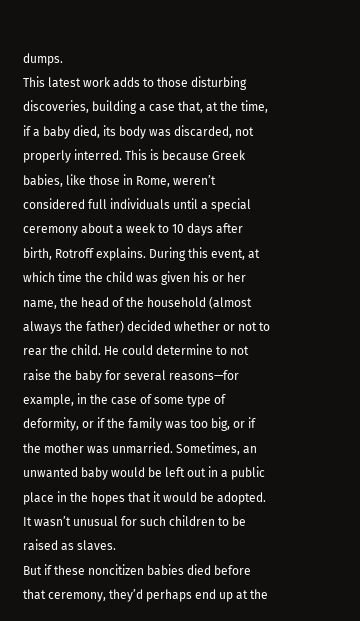dumps.
This latest work adds to those disturbing discoveries, building a case that, at the time, if a baby died, its body was discarded, not properly interred. This is because Greek babies, like those in Rome, weren’t considered full individuals until a special ceremony about a week to 10 days after birth, Rotroff explains. During this event, at which time the child was given his or her name, the head of the household (almost always the father) decided whether or not to rear the child. He could determine to not raise the baby for several reasons—for example, in the case of some type of deformity, or if the family was too big, or if the mother was unmarried. Sometimes, an unwanted baby would be left out in a public place in the hopes that it would be adopted. It wasn’t unusual for such children to be raised as slaves.
But if these noncitizen babies died before that ceremony, they’d perhaps end up at the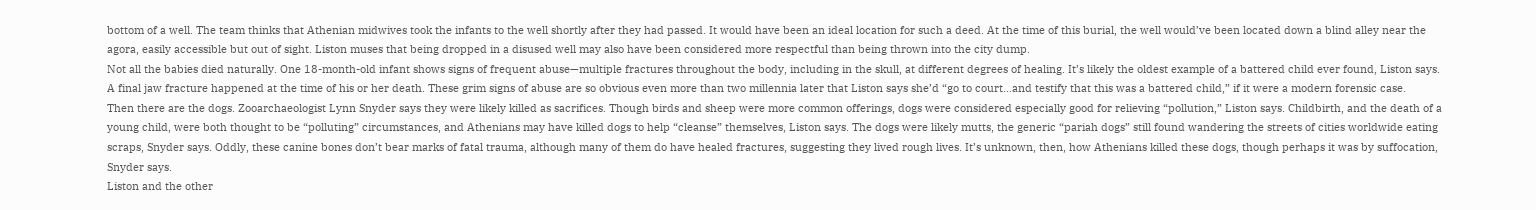bottom of a well. The team thinks that Athenian midwives took the infants to the well shortly after they had passed. It would have been an ideal location for such a deed. At the time of this burial, the well would’ve been located down a blind alley near the agora, easily accessible but out of sight. Liston muses that being dropped in a disused well may also have been considered more respectful than being thrown into the city dump.
Not all the babies died naturally. One 18-month-old infant shows signs of frequent abuse—multiple fractures throughout the body, including in the skull, at different degrees of healing. It’s likely the oldest example of a battered child ever found, Liston says. A final jaw fracture happened at the time of his or her death. These grim signs of abuse are so obvious even more than two millennia later that Liston says she’d “go to court…and testify that this was a battered child,” if it were a modern forensic case.
Then there are the dogs. Zooarchaeologist Lynn Snyder says they were likely killed as sacrifices. Though birds and sheep were more common offerings, dogs were considered especially good for relieving “pollution,” Liston says. Childbirth, and the death of a young child, were both thought to be “polluting” circumstances, and Athenians may have killed dogs to help “cleanse” themselves, Liston says. The dogs were likely mutts, the generic “pariah dogs” still found wandering the streets of cities worldwide eating scraps, Snyder says. Oddly, these canine bones don’t bear marks of fatal trauma, although many of them do have healed fractures, suggesting they lived rough lives. It’s unknown, then, how Athenians killed these dogs, though perhaps it was by suffocation, Snyder says.
Liston and the other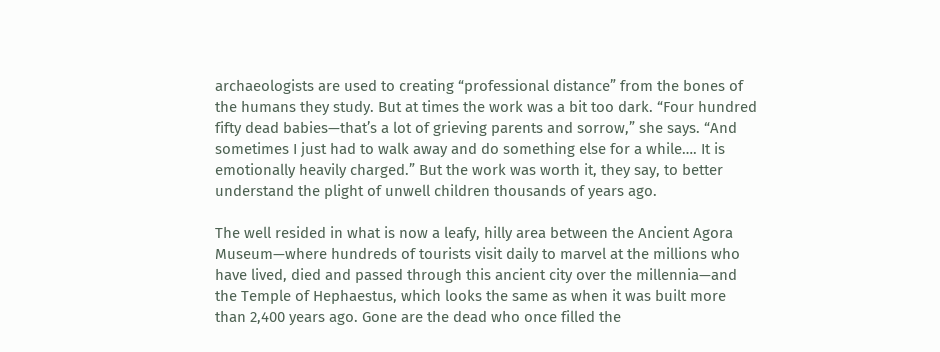archaeologists are used to creating “professional distance” from the bones of the humans they study. But at times the work was a bit too dark. “Four hundred fifty dead babies—that’s a lot of grieving parents and sorrow,” she says. “And sometimes I just had to walk away and do something else for a while…. It is emotionally heavily charged.” But the work was worth it, they say, to better understand the plight of unwell children thousands of years ago.

The well resided in what is now a leafy, hilly area between the Ancient Agora Museum—where hundreds of tourists visit daily to marvel at the millions who have lived, died and passed through this ancient city over the millennia—and the Temple of Hephaestus, which looks the same as when it was built more than 2,400 years ago. Gone are the dead who once filled the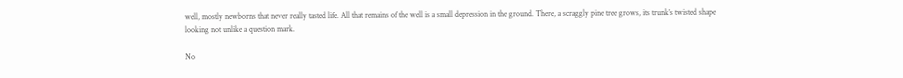well, mostly newborns that never really tasted life. All that remains of the well is a small depression in the ground. There, a scraggly pine tree grows, its trunk’s twisted shape looking not unlike a question mark.

No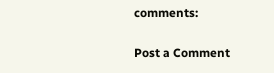comments:

Post a Comment